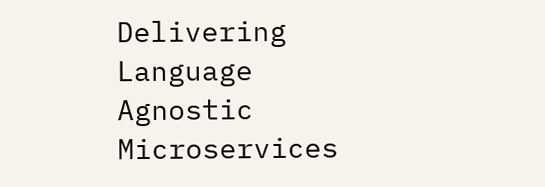Delivering Language Agnostic Microservices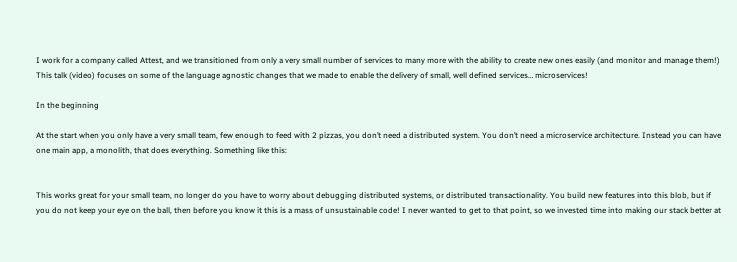I work for a company called Attest, and we transitioned from only a very small number of services to many more with the ability to create new ones easily (and monitor and manage them!) This talk (video) focuses on some of the language agnostic changes that we made to enable the delivery of small, well defined services… microservices!

In the beginning

At the start when you only have a very small team, few enough to feed with 2 pizzas, you don’t need a distributed system. You don’t need a microservice architecture. Instead you can have one main app, a monolith, that does everything. Something like this:


This works great for your small team, no longer do you have to worry about debugging distributed systems, or distributed transactionality. You build new features into this blob, but if you do not keep your eye on the ball, then before you know it this is a mass of unsustainable code! I never wanted to get to that point, so we invested time into making our stack better at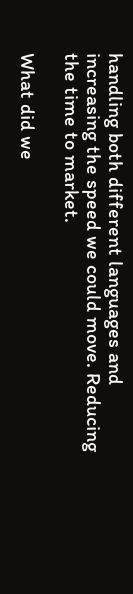handling both different languages and increasing the speed we could move. Reducing the time to market.

What did we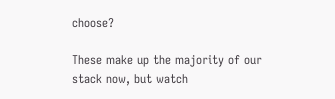choose?

These make up the majority of our stack now, but watch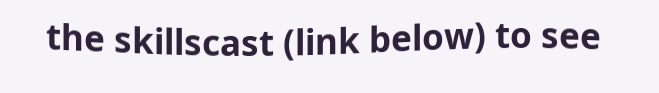the skillscast (link below) to see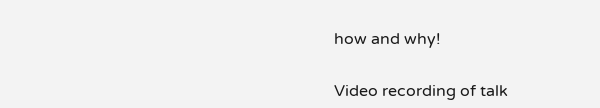how and why!


Video recording of talk